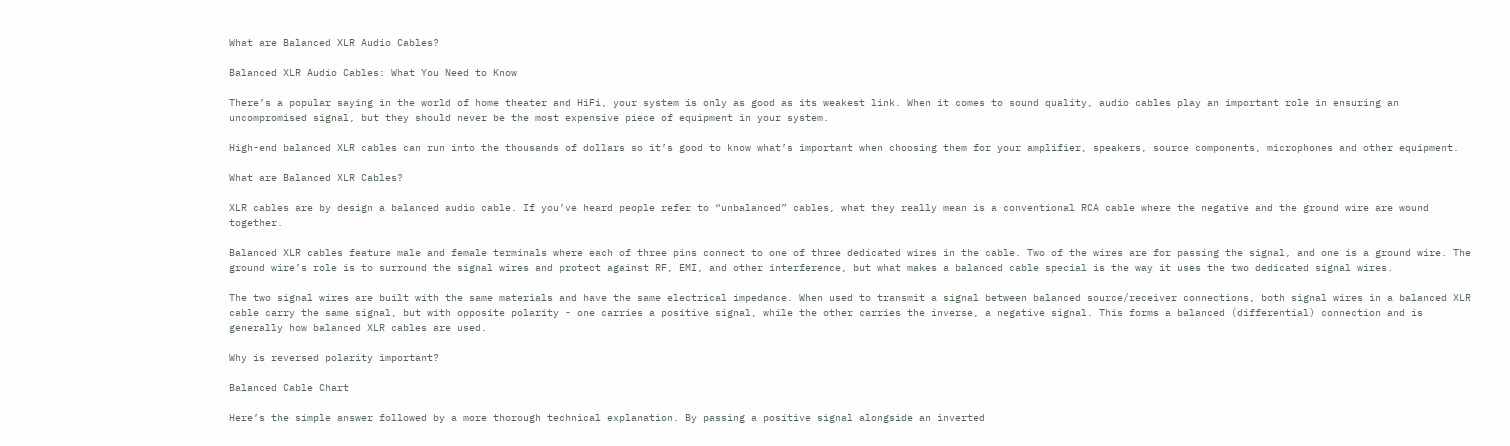What are Balanced XLR Audio Cables?

Balanced XLR Audio Cables: What You Need to Know

There’s a popular saying in the world of home theater and HiFi, your system is only as good as its weakest link. When it comes to sound quality, audio cables play an important role in ensuring an uncompromised signal, but they should never be the most expensive piece of equipment in your system.

High-end balanced XLR cables can run into the thousands of dollars so it’s good to know what’s important when choosing them for your amplifier, speakers, source components, microphones and other equipment.

What are Balanced XLR Cables?

XLR cables are by design a balanced audio cable. If you’ve heard people refer to “unbalanced” cables, what they really mean is a conventional RCA cable where the negative and the ground wire are wound together.

Balanced XLR cables feature male and female terminals where each of three pins connect to one of three dedicated wires in the cable. Two of the wires are for passing the signal, and one is a ground wire. The ground wire’s role is to surround the signal wires and protect against RF, EMI, and other interference, but what makes a balanced cable special is the way it uses the two dedicated signal wires.

The two signal wires are built with the same materials and have the same electrical impedance. When used to transmit a signal between balanced source/receiver connections, both signal wires in a balanced XLR cable carry the same signal, but with opposite polarity - one carries a positive signal, while the other carries the inverse, a negative signal. This forms a balanced (differential) connection and is generally how balanced XLR cables are used.

Why is reversed polarity important?

Balanced Cable Chart

Here’s the simple answer followed by a more thorough technical explanation. By passing a positive signal alongside an inverted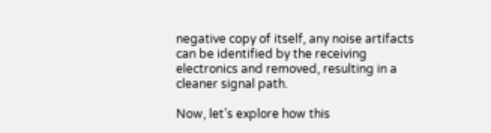negative copy of itself, any noise artifacts can be identified by the receiving electronics and removed, resulting in a cleaner signal path.

Now, let’s explore how this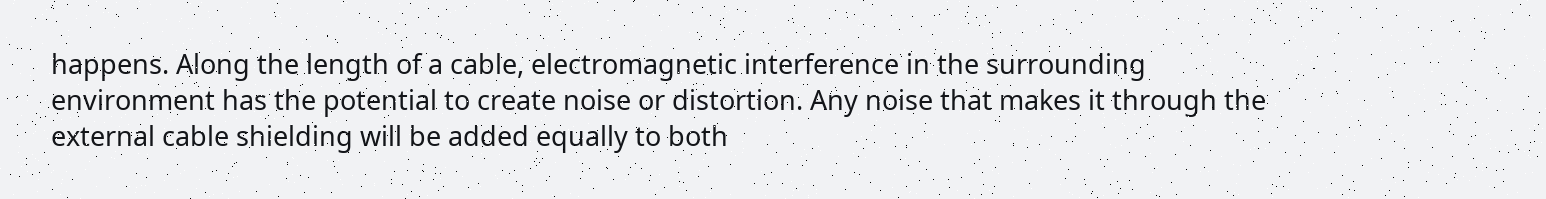happens. Along the length of a cable, electromagnetic interference in the surrounding environment has the potential to create noise or distortion. Any noise that makes it through the external cable shielding will be added equally to both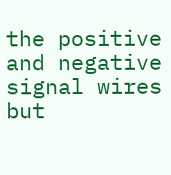the positive and negative signal wires but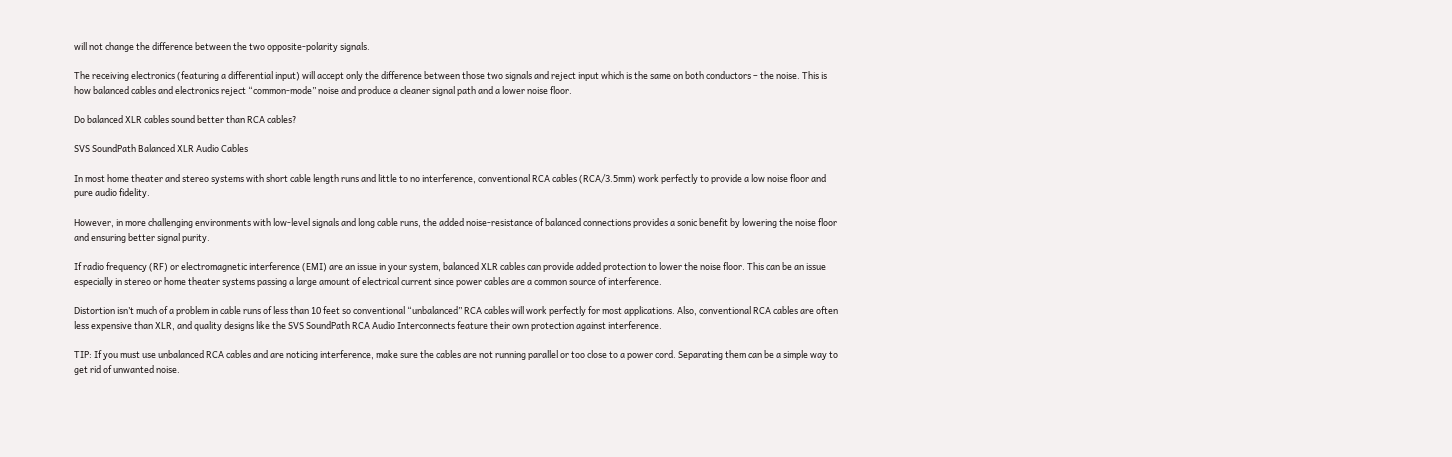will not change the difference between the two opposite-polarity signals.

The receiving electronics (featuring a differential input) will accept only the difference between those two signals and reject input which is the same on both conductors – the noise. This is how balanced cables and electronics reject “common-mode” noise and produce a cleaner signal path and a lower noise floor.

Do balanced XLR cables sound better than RCA cables?

SVS SoundPath Balanced XLR Audio Cables

In most home theater and stereo systems with short cable length runs and little to no interference, conventional RCA cables (RCA/3.5mm) work perfectly to provide a low noise floor and pure audio fidelity.

However, in more challenging environments with low-level signals and long cable runs, the added noise-resistance of balanced connections provides a sonic benefit by lowering the noise floor and ensuring better signal purity.

If radio frequency (RF) or electromagnetic interference (EMI) are an issue in your system, balanced XLR cables can provide added protection to lower the noise floor. This can be an issue especially in stereo or home theater systems passing a large amount of electrical current since power cables are a common source of interference.

Distortion isn’t much of a problem in cable runs of less than 10 feet so conventional “unbalanced” RCA cables will work perfectly for most applications. Also, conventional RCA cables are often less expensive than XLR, and quality designs like the SVS SoundPath RCA Audio Interconnects feature their own protection against interference.

TIP: If you must use unbalanced RCA cables and are noticing interference, make sure the cables are not running parallel or too close to a power cord. Separating them can be a simple way to get rid of unwanted noise.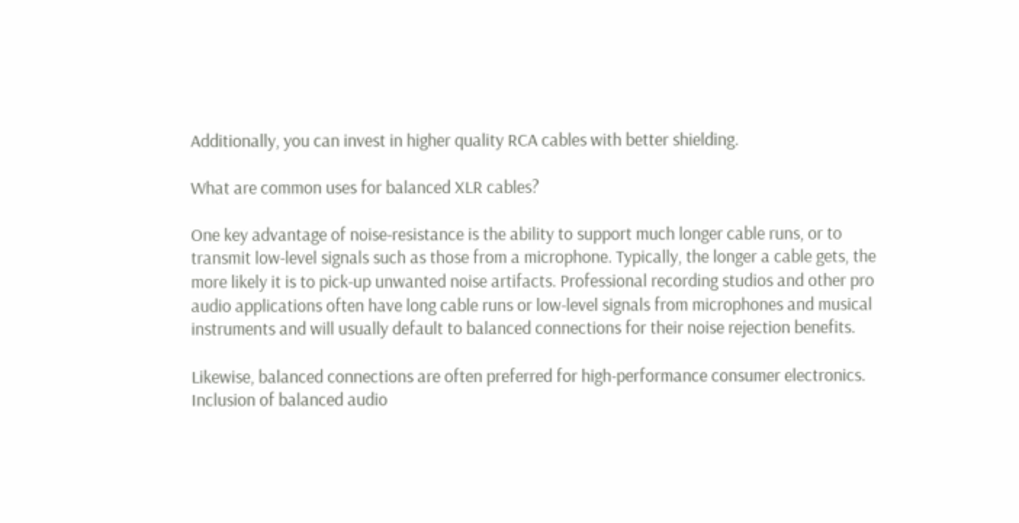Additionally, you can invest in higher quality RCA cables with better shielding.

What are common uses for balanced XLR cables?

One key advantage of noise-resistance is the ability to support much longer cable runs, or to transmit low-level signals such as those from a microphone. Typically, the longer a cable gets, the more likely it is to pick-up unwanted noise artifacts. Professional recording studios and other pro audio applications often have long cable runs or low-level signals from microphones and musical instruments and will usually default to balanced connections for their noise rejection benefits.

Likewise, balanced connections are often preferred for high-performance consumer electronics. Inclusion of balanced audio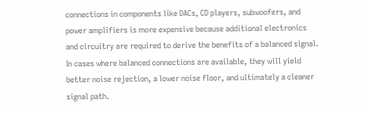connections in components like DACs, CD players, subwoofers, and power amplifiers is more expensive because additional electronics and circuitry are required to derive the benefits of a balanced signal. In cases where balanced connections are available, they will yield better noise rejection, a lower noise floor, and ultimately a cleaner signal path.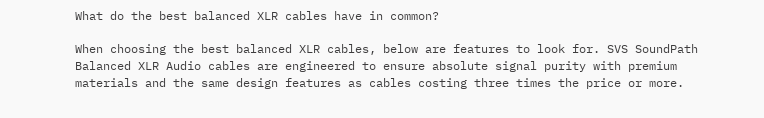What do the best balanced XLR cables have in common?

When choosing the best balanced XLR cables, below are features to look for. SVS SoundPath Balanced XLR Audio cables are engineered to ensure absolute signal purity with premium materials and the same design features as cables costing three times the price or more.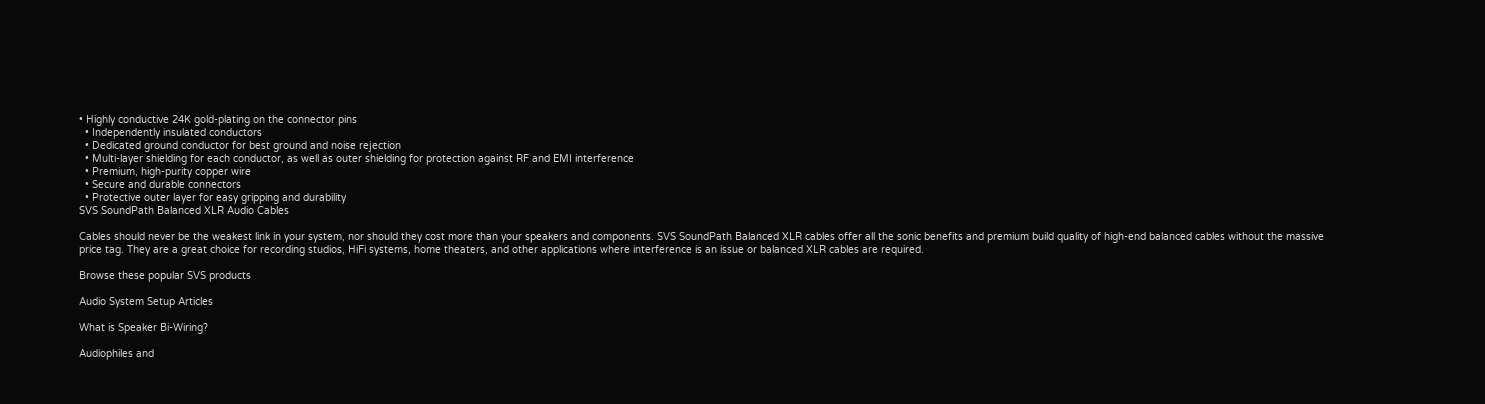• Highly conductive 24K gold-plating on the connector pins
  • Independently insulated conductors
  • Dedicated ground conductor for best ground and noise rejection
  • Multi-layer shielding for each conductor, as well as outer shielding for protection against RF and EMI interference
  • Premium, high-purity copper wire
  • Secure and durable connectors
  • Protective outer layer for easy gripping and durability
SVS SoundPath Balanced XLR Audio Cables

Cables should never be the weakest link in your system, nor should they cost more than your speakers and components. SVS SoundPath Balanced XLR cables offer all the sonic benefits and premium build quality of high-end balanced cables without the massive price tag. They are a great choice for recording studios, HiFi systems, home theaters, and other applications where interference is an issue or balanced XLR cables are required.

Browse these popular SVS products

Audio System Setup Articles

What is Speaker Bi-Wiring?

Audiophiles and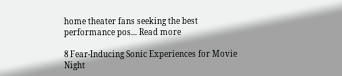home theater fans seeking the best performance pos... Read more

8 Fear-Inducing Sonic Experiences for Movie Night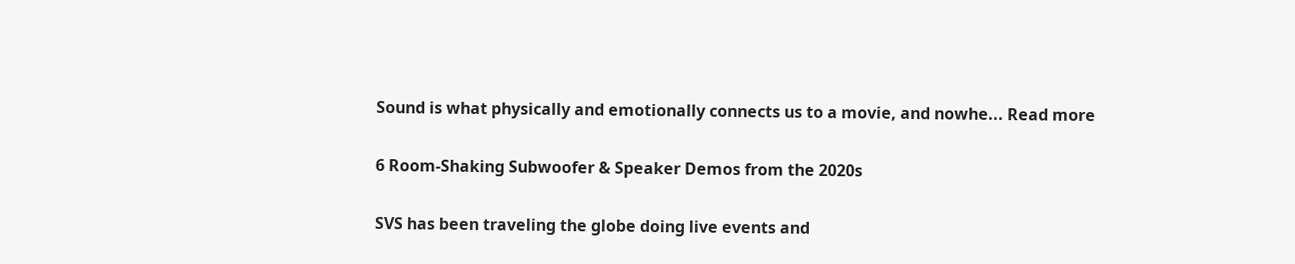Sound is what physically and emotionally connects us to a movie, and nowhe... Read more

6 Room-Shaking Subwoofer & Speaker Demos from the 2020s

SVS has been traveling the globe doing live events and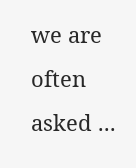we are often asked ...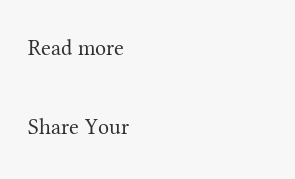Read more

Share Your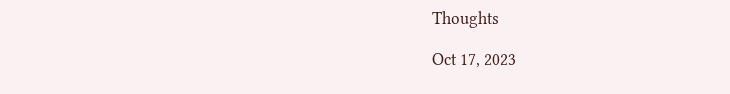Thoughts

Oct 17, 2023